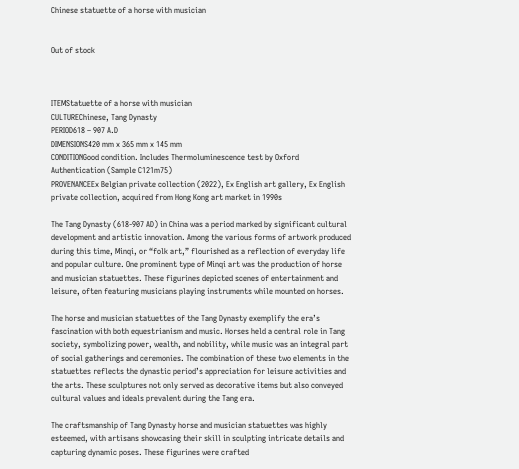Chinese statuette of a horse with musician


Out of stock



ITEMStatuette of a horse with musician
CULTUREChinese, Tang Dynasty
PERIOD618 – 907 A.D
DIMENSIONS420 mm x 365 mm x 145 mm
CONDITIONGood condition. Includes Thermoluminescence test by Oxford Authentication (Sample C121m75)
PROVENANCEEx Belgian private collection (2022), Ex English art gallery, Ex English private collection, acquired from Hong Kong art market in 1990s

The Tang Dynasty (618-907 AD) in China was a period marked by significant cultural development and artistic innovation. Among the various forms of artwork produced during this time, Minqi, or “folk art,” flourished as a reflection of everyday life and popular culture. One prominent type of Minqi art was the production of horse and musician statuettes. These figurines depicted scenes of entertainment and leisure, often featuring musicians playing instruments while mounted on horses.

The horse and musician statuettes of the Tang Dynasty exemplify the era’s fascination with both equestrianism and music. Horses held a central role in Tang society, symbolizing power, wealth, and nobility, while music was an integral part of social gatherings and ceremonies. The combination of these two elements in the statuettes reflects the dynastic period’s appreciation for leisure activities and the arts. These sculptures not only served as decorative items but also conveyed cultural values and ideals prevalent during the Tang era.

The craftsmanship of Tang Dynasty horse and musician statuettes was highly esteemed, with artisans showcasing their skill in sculpting intricate details and capturing dynamic poses. These figurines were crafted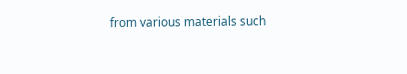from various materials such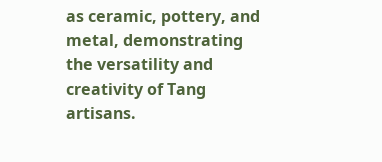as ceramic, pottery, and metal, demonstrating the versatility and creativity of Tang artisans.